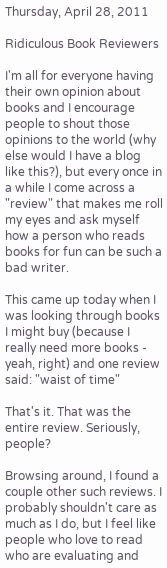Thursday, April 28, 2011

Ridiculous Book Reviewers

I'm all for everyone having their own opinion about books and I encourage people to shout those opinions to the world (why else would I have a blog like this?), but every once in a while I come across a "review" that makes me roll my eyes and ask myself how a person who reads books for fun can be such a bad writer.

This came up today when I was looking through books I might buy (because I really need more books - yeah, right) and one review said: "waist of time"

That's it. That was the entire review. Seriously, people?

Browsing around, I found a couple other such reviews. I probably shouldn't care as much as I do, but I feel like people who love to read who are evaluating and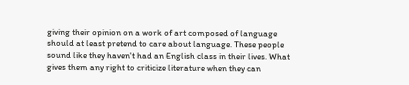giving their opinion on a work of art composed of language should at least pretend to care about language. These people sound like they haven't had an English class in their lives. What gives them any right to criticize literature when they can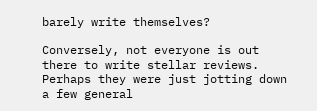barely write themselves?

Conversely, not everyone is out there to write stellar reviews. Perhaps they were just jotting down a few general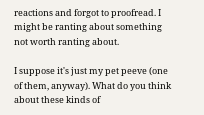reactions and forgot to proofread. I might be ranting about something not worth ranting about.

I suppose it's just my pet peeve (one of them, anyway). What do you think about these kinds of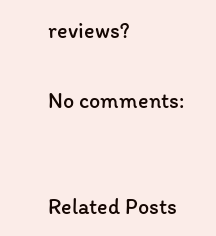reviews?

No comments:


Related Posts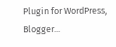Plugin for WordPress, Blogger...